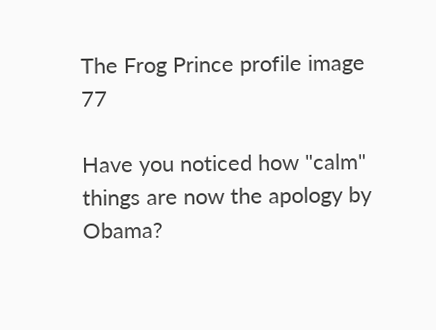The Frog Prince profile image 77

Have you noticed how "calm" things are now the apology by Obama?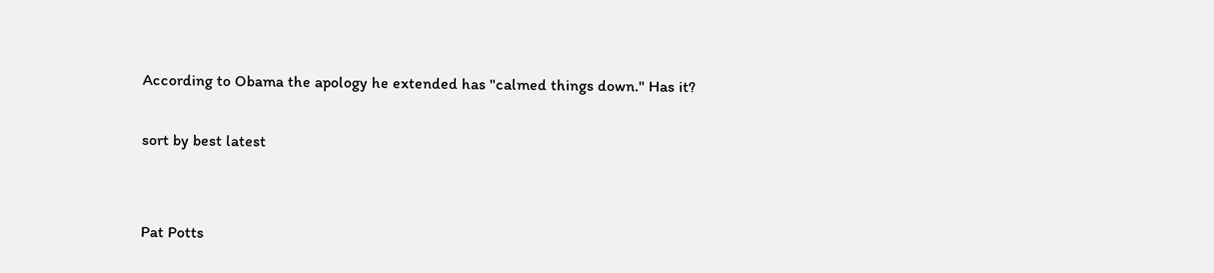According to Obama the apology he extended has "calmed things down." Has it?

sort by best latest


Pat Potts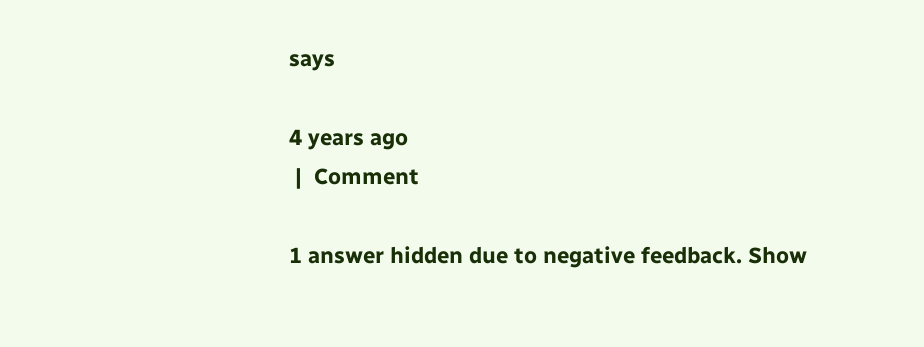says

4 years ago
 |  Comment

1 answer hidden due to negative feedback. Show